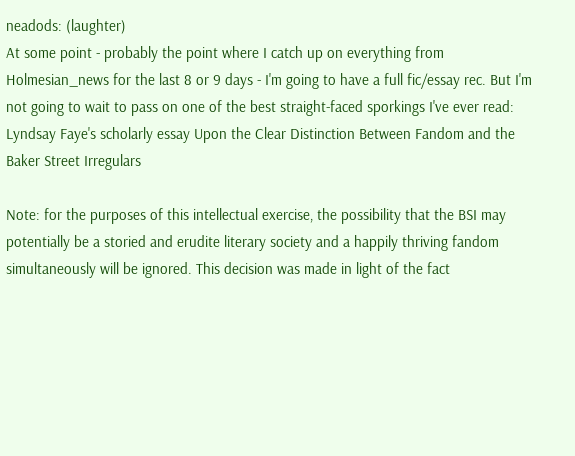neadods: (laughter)
At some point - probably the point where I catch up on everything from Holmesian_news for the last 8 or 9 days - I'm going to have a full fic/essay rec. But I'm not going to wait to pass on one of the best straight-faced sporkings I've ever read: Lyndsay Faye's scholarly essay Upon the Clear Distinction Between Fandom and the Baker Street Irregulars

Note: for the purposes of this intellectual exercise, the possibility that the BSI may potentially be a storied and erudite literary society and a happily thriving fandom simultaneously will be ignored. This decision was made in light of the fact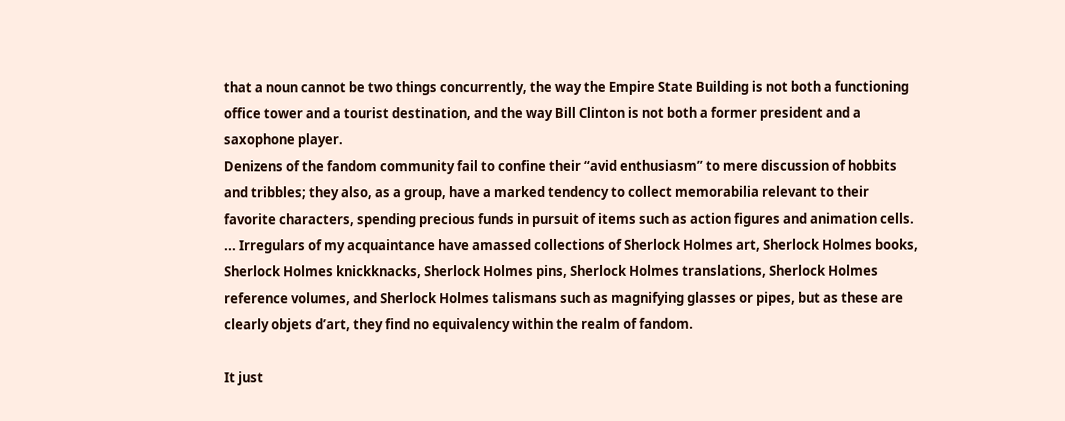that a noun cannot be two things concurrently, the way the Empire State Building is not both a functioning office tower and a tourist destination, and the way Bill Clinton is not both a former president and a saxophone player.
Denizens of the fandom community fail to confine their “avid enthusiasm” to mere discussion of hobbits and tribbles; they also, as a group, have a marked tendency to collect memorabilia relevant to their favorite characters, spending precious funds in pursuit of items such as action figures and animation cells. ... Irregulars of my acquaintance have amassed collections of Sherlock Holmes art, Sherlock Holmes books, Sherlock Holmes knickknacks, Sherlock Holmes pins, Sherlock Holmes translations, Sherlock Holmes reference volumes, and Sherlock Holmes talismans such as magnifying glasses or pipes, but as these are clearly objets d’art, they find no equivalency within the realm of fandom.

It just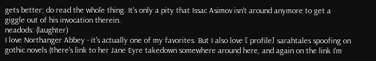gets better; do read the whole thing. It's only a pity that Issac Asimov isn't around anymore to get a giggle out of his invocation therein.
neadods: (laughter)
I love Northanger Abbey - it's actually one of my favorites. But I also love [ profile] sarahtales spoofing on gothic novels (there's link to her Jane Eyre takedown somewhere around here, and again on the link I'm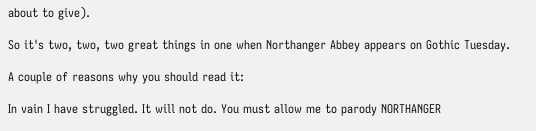about to give).

So it's two, two, two great things in one when Northanger Abbey appears on Gothic Tuesday.

A couple of reasons why you should read it:

In vain I have struggled. It will not do. You must allow me to parody NORTHANGER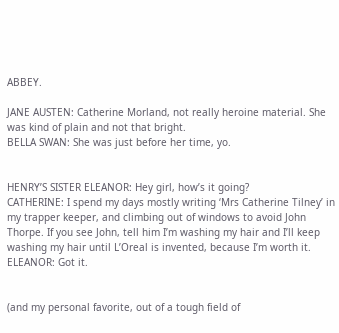ABBEY.

JANE AUSTEN: Catherine Morland, not really heroine material. She was kind of plain and not that bright.
BELLA SWAN: She was just before her time, yo.


HENRY’S SISTER ELEANOR: Hey girl, how’s it going?
CATHERINE: I spend my days mostly writing ‘Mrs Catherine Tilney’ in my trapper keeper, and climbing out of windows to avoid John Thorpe. If you see John, tell him I’m washing my hair and I’ll keep washing my hair until L’Oreal is invented, because I’m worth it.
ELEANOR: Got it.


(and my personal favorite, out of a tough field of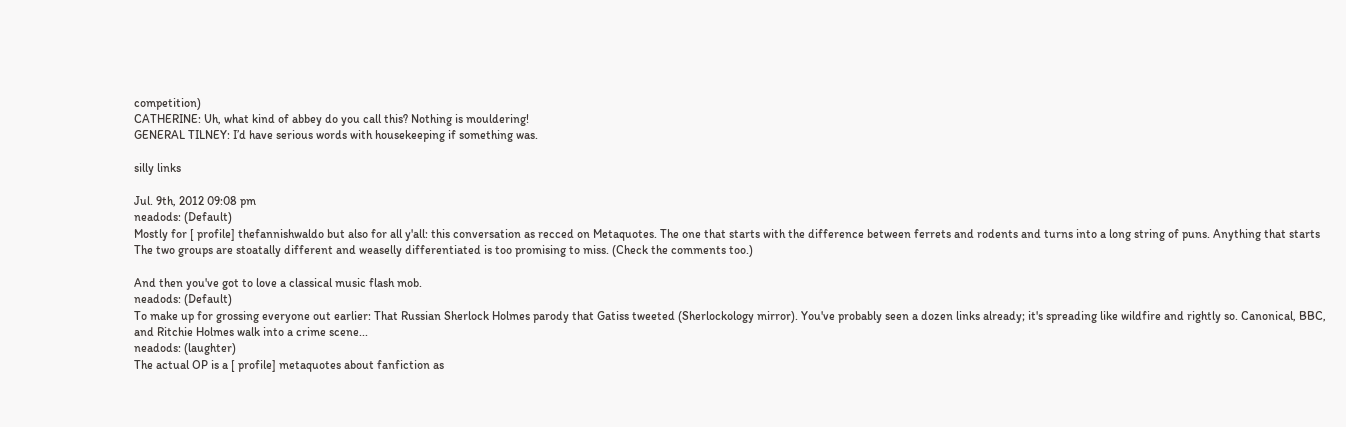competition)
CATHERINE: Uh, what kind of abbey do you call this? Nothing is mouldering!
GENERAL TILNEY: I’d have serious words with housekeeping if something was.

silly links

Jul. 9th, 2012 09:08 pm
neadods: (Default)
Mostly for [ profile] thefannishwaldo but also for all y'all: this conversation as recced on Metaquotes. The one that starts with the difference between ferrets and rodents and turns into a long string of puns. Anything that starts The two groups are stoatally different and weaselly differentiated is too promising to miss. (Check the comments too.)

And then you've got to love a classical music flash mob.
neadods: (Default)
To make up for grossing everyone out earlier: That Russian Sherlock Holmes parody that Gatiss tweeted (Sherlockology mirror). You've probably seen a dozen links already; it's spreading like wildfire and rightly so. Canonical, BBC, and Ritchie Holmes walk into a crime scene...
neadods: (laughter)
The actual OP is a [ profile] metaquotes about fanfiction as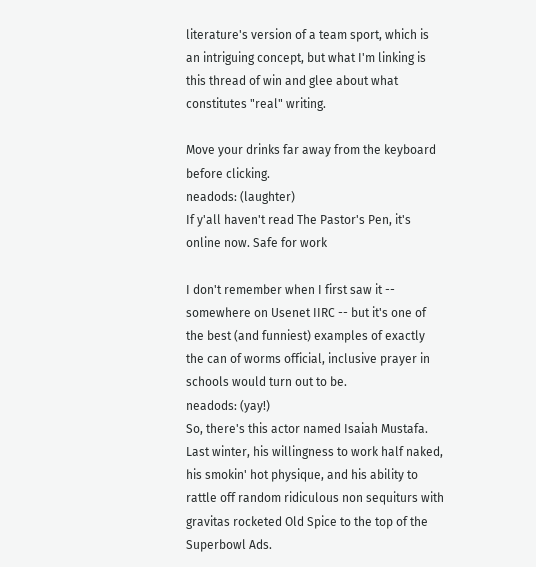literature's version of a team sport, which is an intriguing concept, but what I'm linking is this thread of win and glee about what constitutes "real" writing.

Move your drinks far away from the keyboard before clicking.
neadods: (laughter)
If y'all haven't read The Pastor's Pen, it's online now. Safe for work

I don't remember when I first saw it -- somewhere on Usenet IIRC -- but it's one of the best (and funniest) examples of exactly the can of worms official, inclusive prayer in schools would turn out to be.
neadods: (yay!)
So, there's this actor named Isaiah Mustafa. Last winter, his willingness to work half naked, his smokin' hot physique, and his ability to rattle off random ridiculous non sequiturs with gravitas rocketed Old Spice to the top of the Superbowl Ads.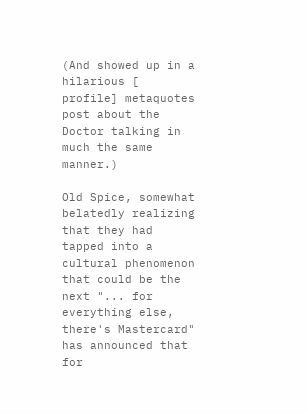(And showed up in a hilarious [ profile] metaquotes post about the Doctor talking in much the same manner.)

Old Spice, somewhat belatedly realizing that they had tapped into a cultural phenomenon that could be the next "... for everything else, there's Mastercard" has announced that for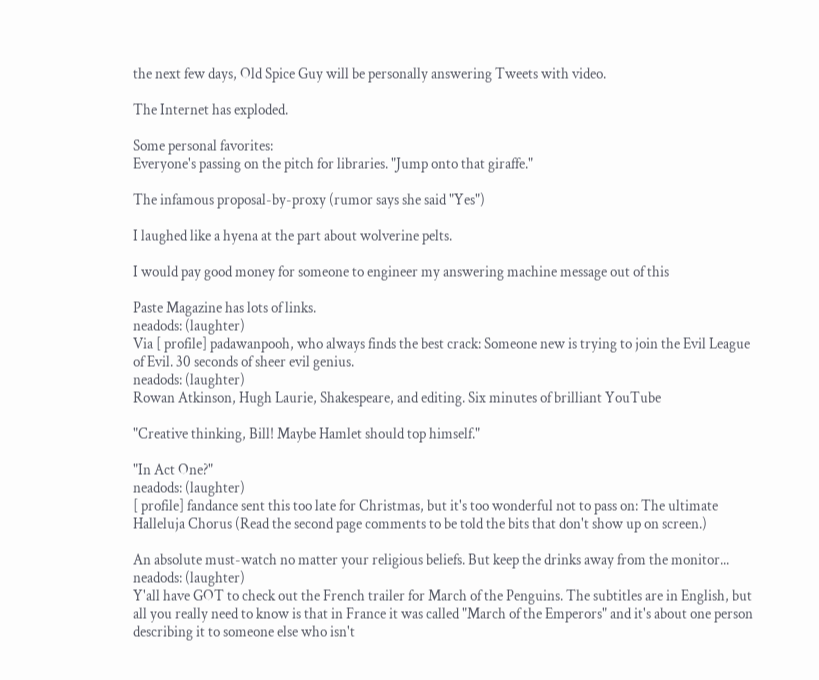the next few days, Old Spice Guy will be personally answering Tweets with video.

The Internet has exploded.

Some personal favorites:
Everyone's passing on the pitch for libraries. "Jump onto that giraffe."

The infamous proposal-by-proxy (rumor says she said "Yes")

I laughed like a hyena at the part about wolverine pelts.

I would pay good money for someone to engineer my answering machine message out of this

Paste Magazine has lots of links.
neadods: (laughter)
Via [ profile] padawanpooh, who always finds the best crack: Someone new is trying to join the Evil League of Evil. 30 seconds of sheer evil genius.
neadods: (laughter)
Rowan Atkinson, Hugh Laurie, Shakespeare, and editing. Six minutes of brilliant YouTube

"Creative thinking, Bill! Maybe Hamlet should top himself."

"In Act One?"
neadods: (laughter)
[ profile] fandance sent this too late for Christmas, but it's too wonderful not to pass on: The ultimate Halleluja Chorus (Read the second page comments to be told the bits that don't show up on screen.)

An absolute must-watch no matter your religious beliefs. But keep the drinks away from the monitor...
neadods: (laughter)
Y'all have GOT to check out the French trailer for March of the Penguins. The subtitles are in English, but all you really need to know is that in France it was called "March of the Emperors" and it's about one person describing it to someone else who isn't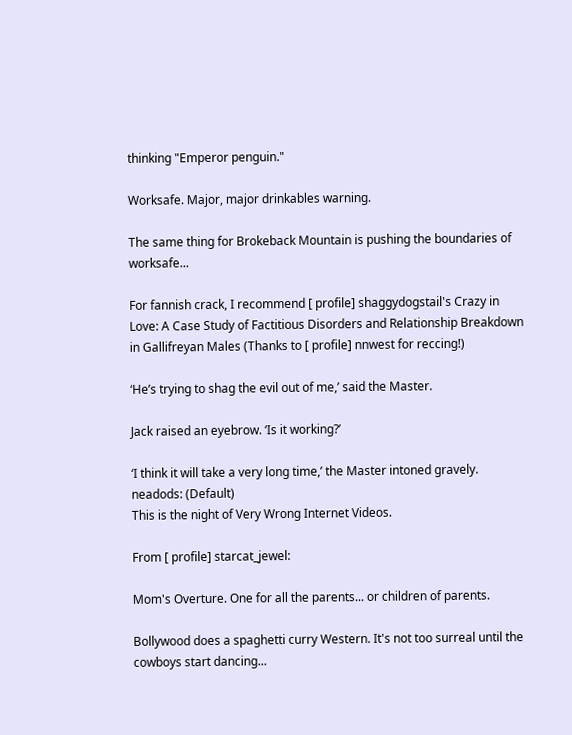thinking "Emperor penguin."

Worksafe. Major, major drinkables warning.

The same thing for Brokeback Mountain is pushing the boundaries of worksafe...

For fannish crack, I recommend [ profile] shaggydogstail's Crazy in Love: A Case Study of Factitious Disorders and Relationship Breakdown in Gallifreyan Males (Thanks to [ profile] nnwest for reccing!)

‘He’s trying to shag the evil out of me,’ said the Master.

Jack raised an eyebrow. ‘Is it working?’

‘I think it will take a very long time,’ the Master intoned gravely.
neadods: (Default)
This is the night of Very Wrong Internet Videos.

From [ profile] starcat_jewel:

Mom's Overture. One for all the parents... or children of parents.

Bollywood does a spaghetti curry Western. It's not too surreal until the cowboys start dancing...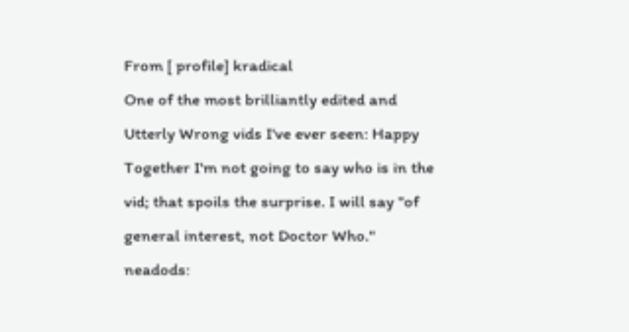From [ profile] kradical
One of the most brilliantly edited and Utterly Wrong vids I've ever seen: Happy Together I'm not going to say who is in the vid; that spoils the surprise. I will say "of general interest, not Doctor Who."
neadods: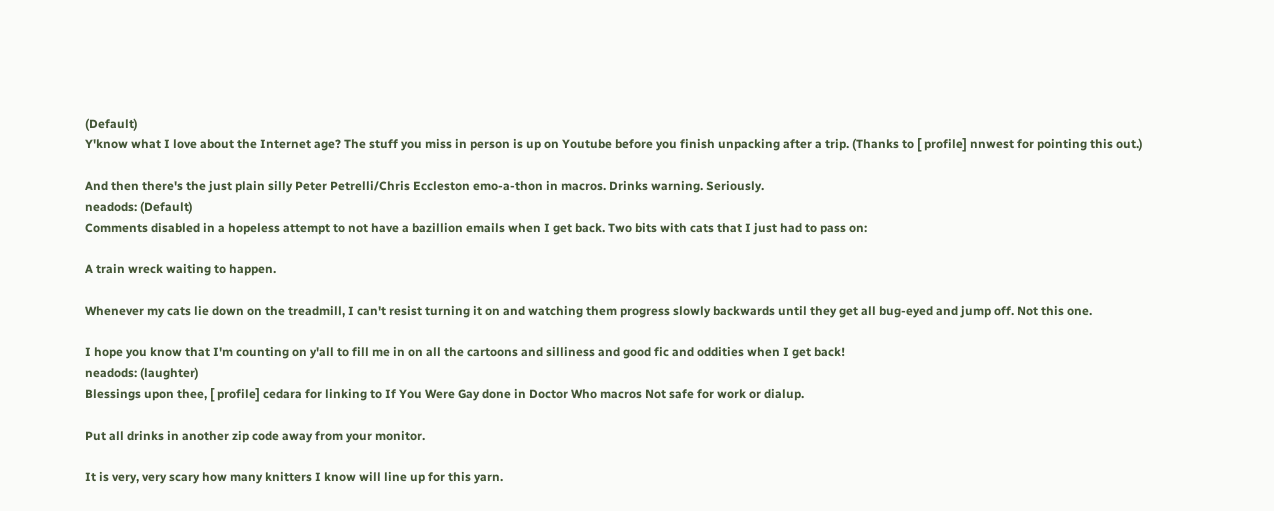(Default)
Y'know what I love about the Internet age? The stuff you miss in person is up on Youtube before you finish unpacking after a trip. (Thanks to [ profile] nnwest for pointing this out.)

And then there's the just plain silly Peter Petrelli/Chris Eccleston emo-a-thon in macros. Drinks warning. Seriously.
neadods: (Default)
Comments disabled in a hopeless attempt to not have a bazillion emails when I get back. Two bits with cats that I just had to pass on:

A train wreck waiting to happen.

Whenever my cats lie down on the treadmill, I can't resist turning it on and watching them progress slowly backwards until they get all bug-eyed and jump off. Not this one.

I hope you know that I'm counting on y'all to fill me in on all the cartoons and silliness and good fic and oddities when I get back!
neadods: (laughter)
Blessings upon thee, [ profile] cedara for linking to If You Were Gay done in Doctor Who macros Not safe for work or dialup.

Put all drinks in another zip code away from your monitor.

It is very, very scary how many knitters I know will line up for this yarn.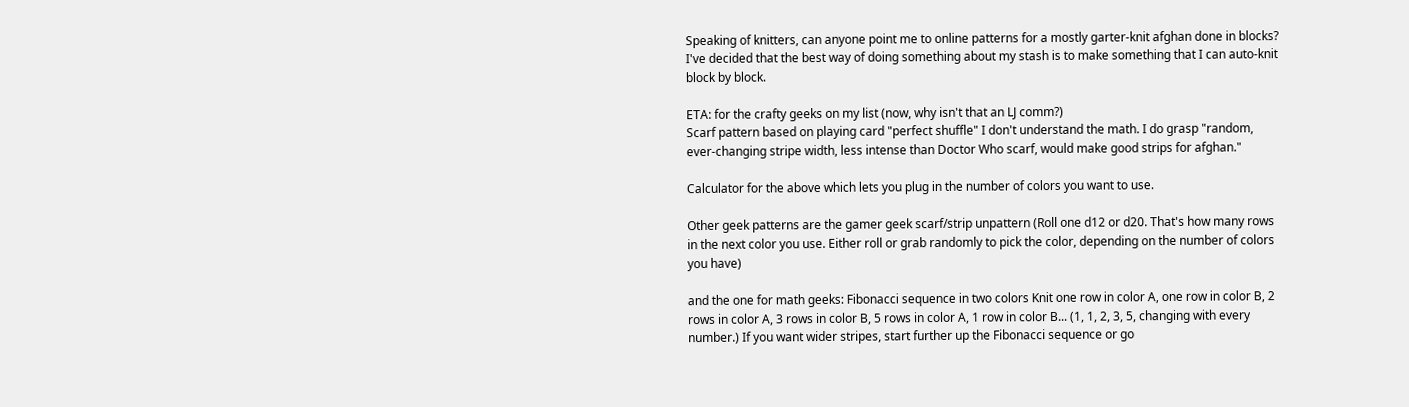Speaking of knitters, can anyone point me to online patterns for a mostly garter-knit afghan done in blocks? I've decided that the best way of doing something about my stash is to make something that I can auto-knit block by block.

ETA: for the crafty geeks on my list (now, why isn't that an LJ comm?)
Scarf pattern based on playing card "perfect shuffle" I don't understand the math. I do grasp "random, ever-changing stripe width, less intense than Doctor Who scarf, would make good strips for afghan."

Calculator for the above which lets you plug in the number of colors you want to use.

Other geek patterns are the gamer geek scarf/strip unpattern (Roll one d12 or d20. That's how many rows in the next color you use. Either roll or grab randomly to pick the color, depending on the number of colors you have)

and the one for math geeks: Fibonacci sequence in two colors Knit one row in color A, one row in color B, 2 rows in color A, 3 rows in color B, 5 rows in color A, 1 row in color B... (1, 1, 2, 3, 5, changing with every number.) If you want wider stripes, start further up the Fibonacci sequence or go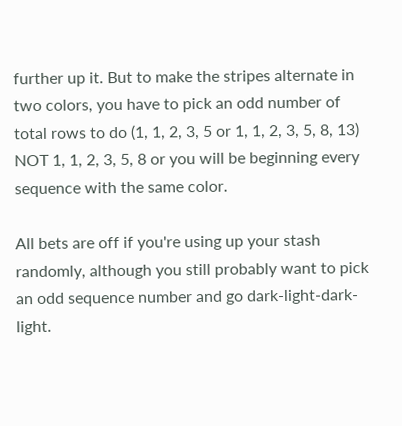further up it. But to make the stripes alternate in two colors, you have to pick an odd number of total rows to do (1, 1, 2, 3, 5 or 1, 1, 2, 3, 5, 8, 13) NOT 1, 1, 2, 3, 5, 8 or you will be beginning every sequence with the same color.

All bets are off if you're using up your stash randomly, although you still probably want to pick an odd sequence number and go dark-light-dark-light.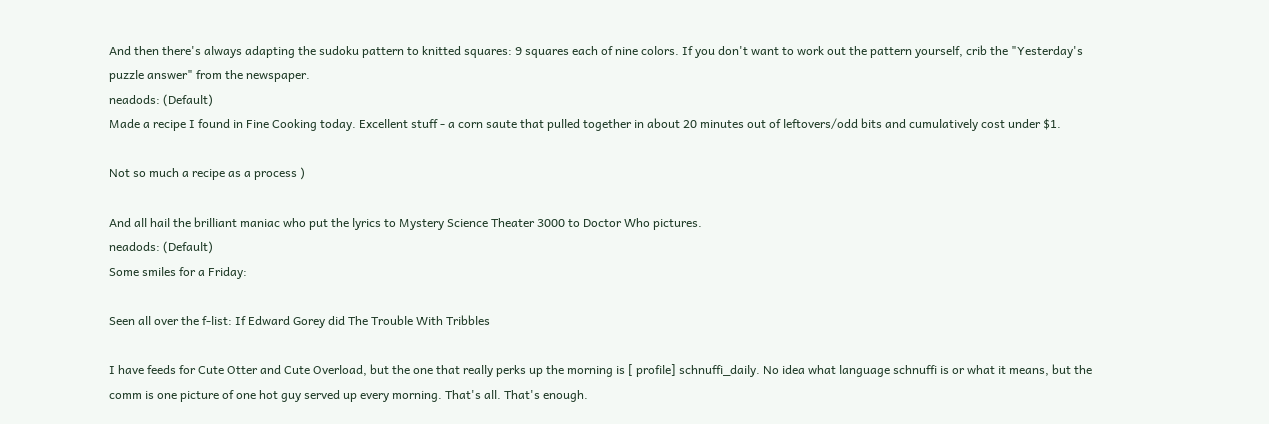And then there's always adapting the sudoku pattern to knitted squares: 9 squares each of nine colors. If you don't want to work out the pattern yourself, crib the "Yesterday's puzzle answer" from the newspaper.
neadods: (Default)
Made a recipe I found in Fine Cooking today. Excellent stuff - a corn saute that pulled together in about 20 minutes out of leftovers/odd bits and cumulatively cost under $1.

Not so much a recipe as a process )

And all hail the brilliant maniac who put the lyrics to Mystery Science Theater 3000 to Doctor Who pictures.
neadods: (Default)
Some smiles for a Friday:

Seen all over the f-list: If Edward Gorey did The Trouble With Tribbles

I have feeds for Cute Otter and Cute Overload, but the one that really perks up the morning is [ profile] schnuffi_daily. No idea what language schnuffi is or what it means, but the comm is one picture of one hot guy served up every morning. That's all. That's enough.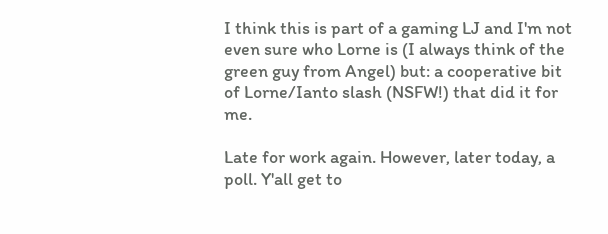I think this is part of a gaming LJ and I'm not even sure who Lorne is (I always think of the green guy from Angel) but: a cooperative bit of Lorne/Ianto slash (NSFW!) that did it for me.

Late for work again. However, later today, a poll. Y'all get to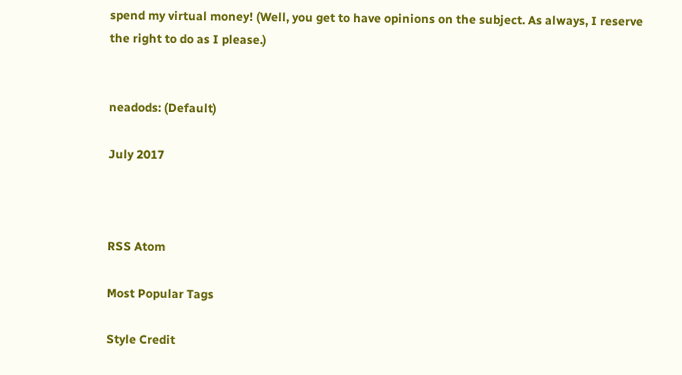spend my virtual money! (Well, you get to have opinions on the subject. As always, I reserve the right to do as I please.)


neadods: (Default)

July 2017



RSS Atom

Most Popular Tags

Style Credit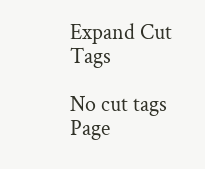Expand Cut Tags

No cut tags
Page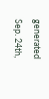generated Sep. 24th,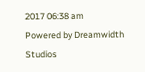2017 06:38 am
Powered by Dreamwidth Studios